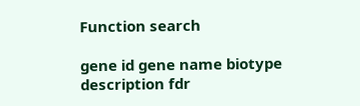Function search

gene id gene name biotype description fdr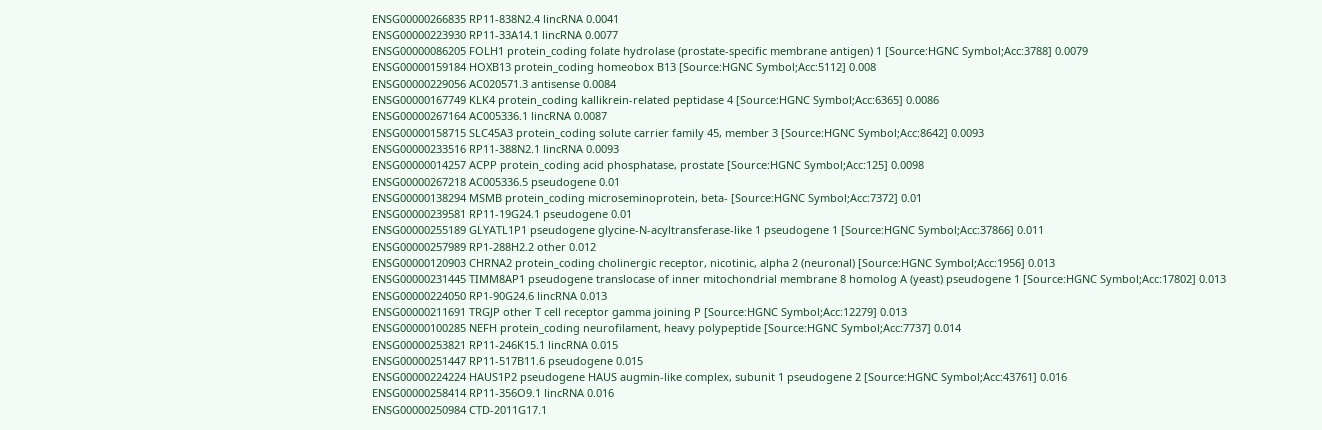ENSG00000266835 RP11-838N2.4 lincRNA 0.0041
ENSG00000223930 RP11-33A14.1 lincRNA 0.0077
ENSG00000086205 FOLH1 protein_coding folate hydrolase (prostate-specific membrane antigen) 1 [Source:HGNC Symbol;Acc:3788] 0.0079
ENSG00000159184 HOXB13 protein_coding homeobox B13 [Source:HGNC Symbol;Acc:5112] 0.008
ENSG00000229056 AC020571.3 antisense 0.0084
ENSG00000167749 KLK4 protein_coding kallikrein-related peptidase 4 [Source:HGNC Symbol;Acc:6365] 0.0086
ENSG00000267164 AC005336.1 lincRNA 0.0087
ENSG00000158715 SLC45A3 protein_coding solute carrier family 45, member 3 [Source:HGNC Symbol;Acc:8642] 0.0093
ENSG00000233516 RP11-388N2.1 lincRNA 0.0093
ENSG00000014257 ACPP protein_coding acid phosphatase, prostate [Source:HGNC Symbol;Acc:125] 0.0098
ENSG00000267218 AC005336.5 pseudogene 0.01
ENSG00000138294 MSMB protein_coding microseminoprotein, beta- [Source:HGNC Symbol;Acc:7372] 0.01
ENSG00000239581 RP11-19G24.1 pseudogene 0.01
ENSG00000255189 GLYATL1P1 pseudogene glycine-N-acyltransferase-like 1 pseudogene 1 [Source:HGNC Symbol;Acc:37866] 0.011
ENSG00000257989 RP1-288H2.2 other 0.012
ENSG00000120903 CHRNA2 protein_coding cholinergic receptor, nicotinic, alpha 2 (neuronal) [Source:HGNC Symbol;Acc:1956] 0.013
ENSG00000231445 TIMM8AP1 pseudogene translocase of inner mitochondrial membrane 8 homolog A (yeast) pseudogene 1 [Source:HGNC Symbol;Acc:17802] 0.013
ENSG00000224050 RP1-90G24.6 lincRNA 0.013
ENSG00000211691 TRGJP other T cell receptor gamma joining P [Source:HGNC Symbol;Acc:12279] 0.013
ENSG00000100285 NEFH protein_coding neurofilament, heavy polypeptide [Source:HGNC Symbol;Acc:7737] 0.014
ENSG00000253821 RP11-246K15.1 lincRNA 0.015
ENSG00000251447 RP11-517B11.6 pseudogene 0.015
ENSG00000224224 HAUS1P2 pseudogene HAUS augmin-like complex, subunit 1 pseudogene 2 [Source:HGNC Symbol;Acc:43761] 0.016
ENSG00000258414 RP11-356O9.1 lincRNA 0.016
ENSG00000250984 CTD-2011G17.1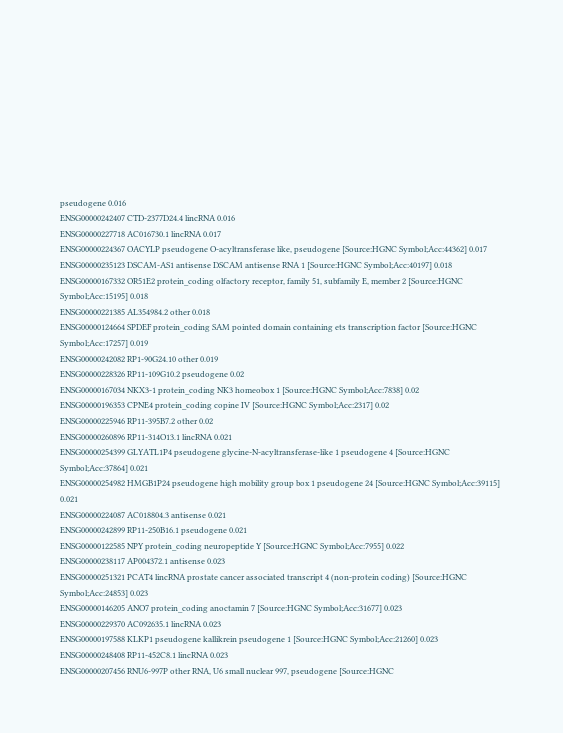pseudogene 0.016
ENSG00000242407 CTD-2377D24.4 lincRNA 0.016
ENSG00000227718 AC016730.1 lincRNA 0.017
ENSG00000224367 OACYLP pseudogene O-acyltransferase like, pseudogene [Source:HGNC Symbol;Acc:44362] 0.017
ENSG00000235123 DSCAM-AS1 antisense DSCAM antisense RNA 1 [Source:HGNC Symbol;Acc:40197] 0.018
ENSG00000167332 OR51E2 protein_coding olfactory receptor, family 51, subfamily E, member 2 [Source:HGNC Symbol;Acc:15195] 0.018
ENSG00000221385 AL354984.2 other 0.018
ENSG00000124664 SPDEF protein_coding SAM pointed domain containing ets transcription factor [Source:HGNC Symbol;Acc:17257] 0.019
ENSG00000242082 RP1-90G24.10 other 0.019
ENSG00000228326 RP11-109G10.2 pseudogene 0.02
ENSG00000167034 NKX3-1 protein_coding NK3 homeobox 1 [Source:HGNC Symbol;Acc:7838] 0.02
ENSG00000196353 CPNE4 protein_coding copine IV [Source:HGNC Symbol;Acc:2317] 0.02
ENSG00000225946 RP11-395B7.2 other 0.02
ENSG00000260896 RP11-314O13.1 lincRNA 0.021
ENSG00000254399 GLYATL1P4 pseudogene glycine-N-acyltransferase-like 1 pseudogene 4 [Source:HGNC Symbol;Acc:37864] 0.021
ENSG00000254982 HMGB1P24 pseudogene high mobility group box 1 pseudogene 24 [Source:HGNC Symbol;Acc:39115] 0.021
ENSG00000224087 AC018804.3 antisense 0.021
ENSG00000242899 RP11-250B16.1 pseudogene 0.021
ENSG00000122585 NPY protein_coding neuropeptide Y [Source:HGNC Symbol;Acc:7955] 0.022
ENSG00000238117 AP004372.1 antisense 0.023
ENSG00000251321 PCAT4 lincRNA prostate cancer associated transcript 4 (non-protein coding) [Source:HGNC Symbol;Acc:24853] 0.023
ENSG00000146205 ANO7 protein_coding anoctamin 7 [Source:HGNC Symbol;Acc:31677] 0.023
ENSG00000229370 AC092635.1 lincRNA 0.023
ENSG00000197588 KLKP1 pseudogene kallikrein pseudogene 1 [Source:HGNC Symbol;Acc:21260] 0.023
ENSG00000248408 RP11-452C8.1 lincRNA 0.023
ENSG00000207456 RNU6-997P other RNA, U6 small nuclear 997, pseudogene [Source:HGNC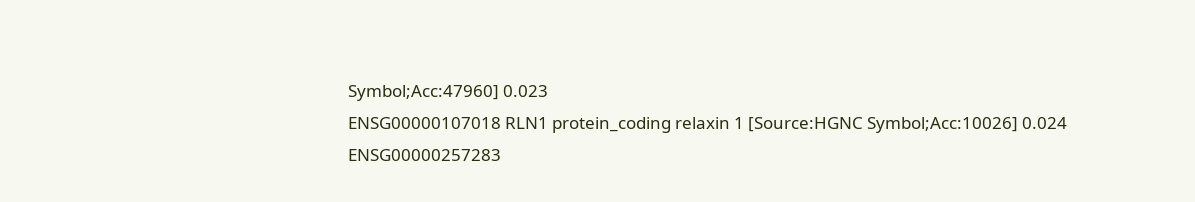Symbol;Acc:47960] 0.023
ENSG00000107018 RLN1 protein_coding relaxin 1 [Source:HGNC Symbol;Acc:10026] 0.024
ENSG00000257283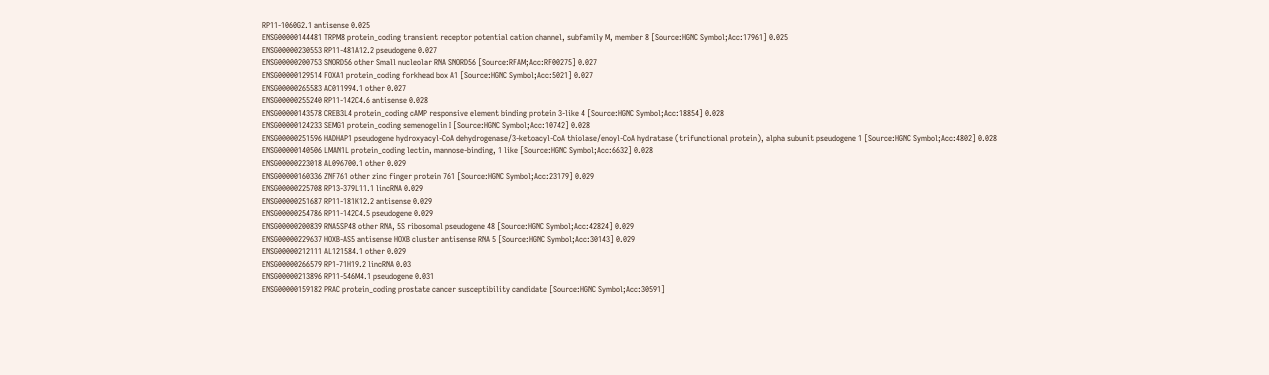RP11-1060G2.1 antisense 0.025
ENSG00000144481 TRPM8 protein_coding transient receptor potential cation channel, subfamily M, member 8 [Source:HGNC Symbol;Acc:17961] 0.025
ENSG00000230553 RP11-481A12.2 pseudogene 0.027
ENSG00000200753 SNORD56 other Small nucleolar RNA SNORD56 [Source:RFAM;Acc:RF00275] 0.027
ENSG00000129514 FOXA1 protein_coding forkhead box A1 [Source:HGNC Symbol;Acc:5021] 0.027
ENSG00000265583 AC011994.1 other 0.027
ENSG00000255240 RP11-142C4.6 antisense 0.028
ENSG00000143578 CREB3L4 protein_coding cAMP responsive element binding protein 3-like 4 [Source:HGNC Symbol;Acc:18854] 0.028
ENSG00000124233 SEMG1 protein_coding semenogelin I [Source:HGNC Symbol;Acc:10742] 0.028
ENSG00000251596 HADHAP1 pseudogene hydroxyacyl-CoA dehydrogenase/3-ketoacyl-CoA thiolase/enoyl-CoA hydratase (trifunctional protein), alpha subunit pseudogene 1 [Source:HGNC Symbol;Acc:4802] 0.028
ENSG00000140506 LMAN1L protein_coding lectin, mannose-binding, 1 like [Source:HGNC Symbol;Acc:6632] 0.028
ENSG00000223018 AL096700.1 other 0.029
ENSG00000160336 ZNF761 other zinc finger protein 761 [Source:HGNC Symbol;Acc:23179] 0.029
ENSG00000225708 RP13-379L11.1 lincRNA 0.029
ENSG00000251687 RP11-181K12.2 antisense 0.029
ENSG00000254786 RP11-142C4.5 pseudogene 0.029
ENSG00000200839 RNA5SP48 other RNA, 5S ribosomal pseudogene 48 [Source:HGNC Symbol;Acc:42824] 0.029
ENSG00000229637 HOXB-AS5 antisense HOXB cluster antisense RNA 5 [Source:HGNC Symbol;Acc:30143] 0.029
ENSG00000212111 AL121584.1 other 0.029
ENSG00000266579 RP1-71H19.2 lincRNA 0.03
ENSG00000213896 RP11-546M4.1 pseudogene 0.031
ENSG00000159182 PRAC protein_coding prostate cancer susceptibility candidate [Source:HGNC Symbol;Acc:30591]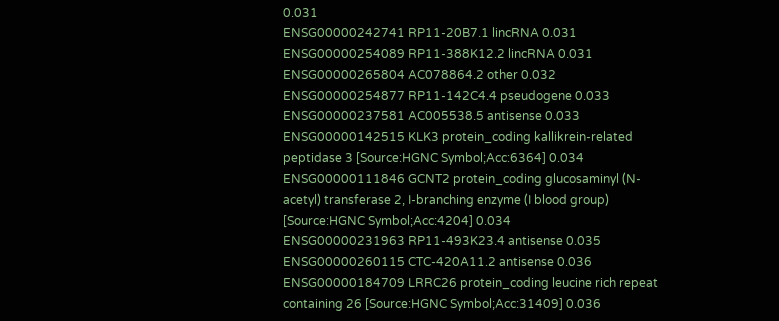0.031
ENSG00000242741 RP11-20B7.1 lincRNA 0.031
ENSG00000254089 RP11-388K12.2 lincRNA 0.031
ENSG00000265804 AC078864.2 other 0.032
ENSG00000254877 RP11-142C4.4 pseudogene 0.033
ENSG00000237581 AC005538.5 antisense 0.033
ENSG00000142515 KLK3 protein_coding kallikrein-related peptidase 3 [Source:HGNC Symbol;Acc:6364] 0.034
ENSG00000111846 GCNT2 protein_coding glucosaminyl (N-acetyl) transferase 2, I-branching enzyme (I blood group) [Source:HGNC Symbol;Acc:4204] 0.034
ENSG00000231963 RP11-493K23.4 antisense 0.035
ENSG00000260115 CTC-420A11.2 antisense 0.036
ENSG00000184709 LRRC26 protein_coding leucine rich repeat containing 26 [Source:HGNC Symbol;Acc:31409] 0.036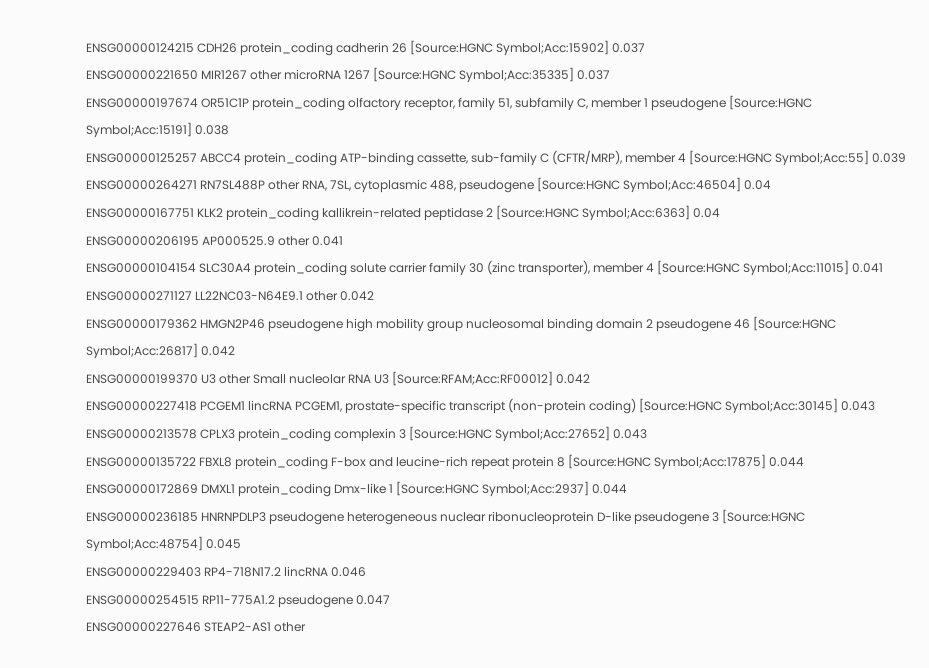ENSG00000124215 CDH26 protein_coding cadherin 26 [Source:HGNC Symbol;Acc:15902] 0.037
ENSG00000221650 MIR1267 other microRNA 1267 [Source:HGNC Symbol;Acc:35335] 0.037
ENSG00000197674 OR51C1P protein_coding olfactory receptor, family 51, subfamily C, member 1 pseudogene [Source:HGNC Symbol;Acc:15191] 0.038
ENSG00000125257 ABCC4 protein_coding ATP-binding cassette, sub-family C (CFTR/MRP), member 4 [Source:HGNC Symbol;Acc:55] 0.039
ENSG00000264271 RN7SL488P other RNA, 7SL, cytoplasmic 488, pseudogene [Source:HGNC Symbol;Acc:46504] 0.04
ENSG00000167751 KLK2 protein_coding kallikrein-related peptidase 2 [Source:HGNC Symbol;Acc:6363] 0.04
ENSG00000206195 AP000525.9 other 0.041
ENSG00000104154 SLC30A4 protein_coding solute carrier family 30 (zinc transporter), member 4 [Source:HGNC Symbol;Acc:11015] 0.041
ENSG00000271127 LL22NC03-N64E9.1 other 0.042
ENSG00000179362 HMGN2P46 pseudogene high mobility group nucleosomal binding domain 2 pseudogene 46 [Source:HGNC Symbol;Acc:26817] 0.042
ENSG00000199370 U3 other Small nucleolar RNA U3 [Source:RFAM;Acc:RF00012] 0.042
ENSG00000227418 PCGEM1 lincRNA PCGEM1, prostate-specific transcript (non-protein coding) [Source:HGNC Symbol;Acc:30145] 0.043
ENSG00000213578 CPLX3 protein_coding complexin 3 [Source:HGNC Symbol;Acc:27652] 0.043
ENSG00000135722 FBXL8 protein_coding F-box and leucine-rich repeat protein 8 [Source:HGNC Symbol;Acc:17875] 0.044
ENSG00000172869 DMXL1 protein_coding Dmx-like 1 [Source:HGNC Symbol;Acc:2937] 0.044
ENSG00000236185 HNRNPDLP3 pseudogene heterogeneous nuclear ribonucleoprotein D-like pseudogene 3 [Source:HGNC Symbol;Acc:48754] 0.045
ENSG00000229403 RP4-718N17.2 lincRNA 0.046
ENSG00000254515 RP11-775A1.2 pseudogene 0.047
ENSG00000227646 STEAP2-AS1 other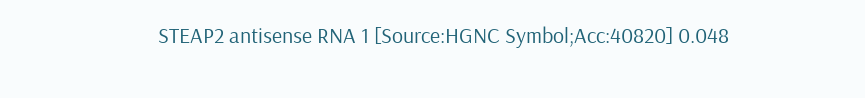STEAP2 antisense RNA 1 [Source:HGNC Symbol;Acc:40820] 0.048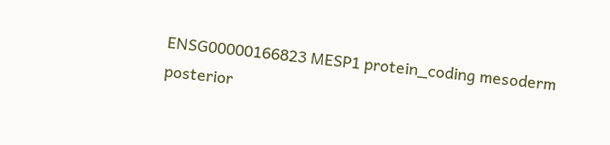ENSG00000166823 MESP1 protein_coding mesoderm posterior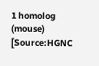1 homolog (mouse) [Source:HGNC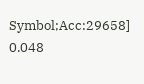Symbol;Acc:29658] 0.048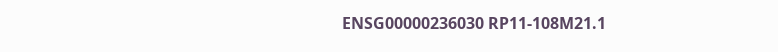ENSG00000236030 RP11-108M21.1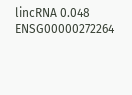lincRNA 0.048
ENSG00000272264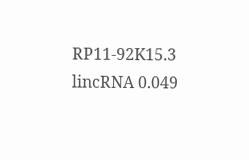RP11-92K15.3 lincRNA 0.049